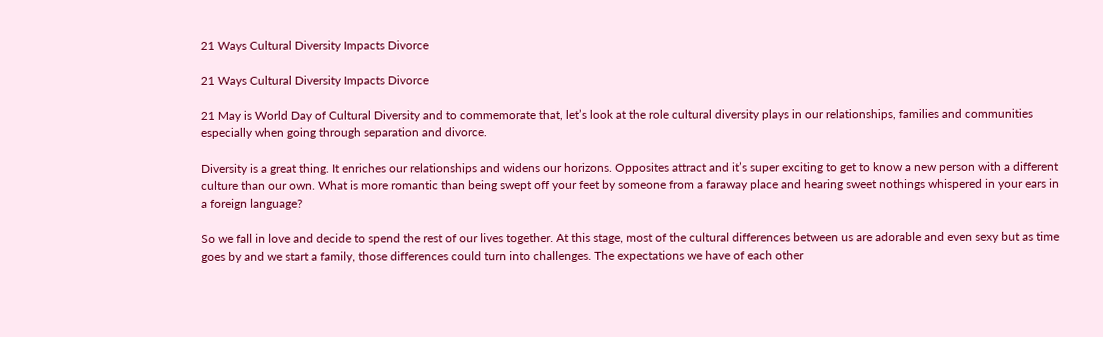21 Ways Cultural Diversity Impacts Divorce

21 Ways Cultural Diversity Impacts Divorce

21 May is World Day of Cultural Diversity and to commemorate that, let’s look at the role cultural diversity plays in our relationships, families and communities especially when going through separation and divorce.

Diversity is a great thing. It enriches our relationships and widens our horizons. Opposites attract and it’s super exciting to get to know a new person with a different culture than our own. What is more romantic than being swept off your feet by someone from a faraway place and hearing sweet nothings whispered in your ears in a foreign language?

So we fall in love and decide to spend the rest of our lives together. At this stage, most of the cultural differences between us are adorable and even sexy but as time goes by and we start a family, those differences could turn into challenges. The expectations we have of each other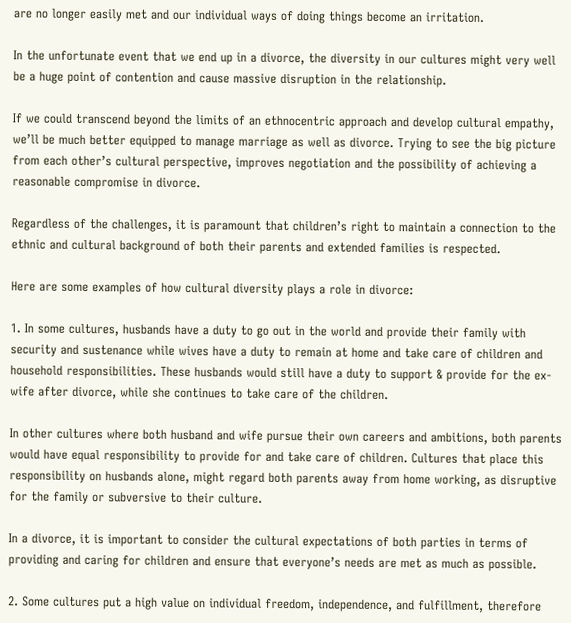are no longer easily met and our individual ways of doing things become an irritation.

In the unfortunate event that we end up in a divorce, the diversity in our cultures might very well be a huge point of contention and cause massive disruption in the relationship.

If we could transcend beyond the limits of an ethnocentric approach and develop cultural empathy, we’ll be much better equipped to manage marriage as well as divorce. Trying to see the big picture from each other’s cultural perspective, improves negotiation and the possibility of achieving a reasonable compromise in divorce.

Regardless of the challenges, it is paramount that children’s right to maintain a connection to the ethnic and cultural background of both their parents and extended families is respected.

Here are some examples of how cultural diversity plays a role in divorce:

1. In some cultures, husbands have a duty to go out in the world and provide their family with security and sustenance while wives have a duty to remain at home and take care of children and household responsibilities. These husbands would still have a duty to support & provide for the ex-wife after divorce, while she continues to take care of the children.

In other cultures where both husband and wife pursue their own careers and ambitions, both parents would have equal responsibility to provide for and take care of children. Cultures that place this responsibility on husbands alone, might regard both parents away from home working, as disruptive for the family or subversive to their culture.

In a divorce, it is important to consider the cultural expectations of both parties in terms of providing and caring for children and ensure that everyone’s needs are met as much as possible.

2. Some cultures put a high value on individual freedom, independence, and fulfillment, therefore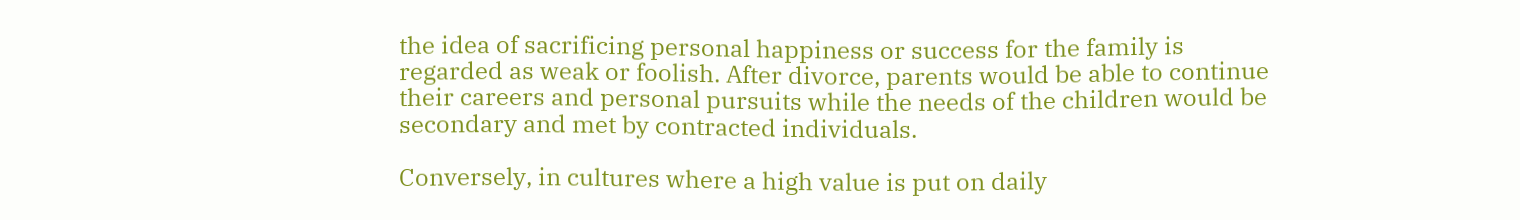the idea of sacrificing personal happiness or success for the family is regarded as weak or foolish. After divorce, parents would be able to continue their careers and personal pursuits while the needs of the children would be secondary and met by contracted individuals.

Conversely, in cultures where a high value is put on daily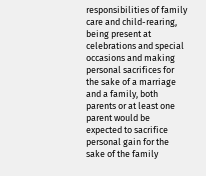responsibilities of family care and child-rearing, being present at celebrations and special occasions and making personal sacrifices for the sake of a marriage and a family, both parents or at least one parent would be expected to sacrifice personal gain for the sake of the family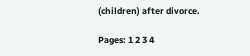(children) after divorce.

Pages: 1 2 3 4